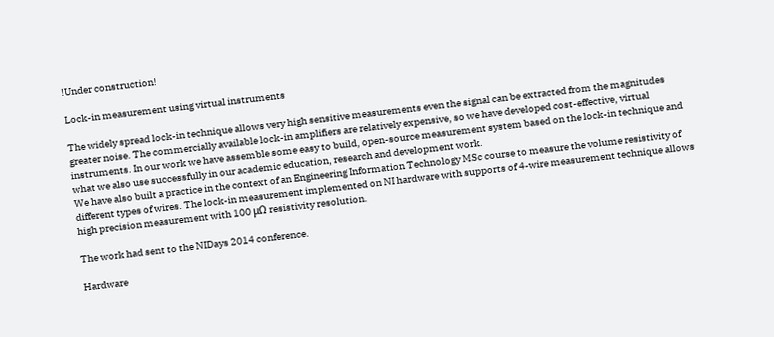!Under construction!

Lock-in measurement using virtual instruments

The widely spread lock-in technique allows very high sensitive measurements even the signal can be extracted from the magnitudes greater noise. The commercially available lock-in amplifiers are relatively expensive, so we have developed cost-effective, virtual instruments. In our work we have assemble some easy to build, open-source measurement system based on the lock-in technique and what we also use successfully in our academic education, research and development work.
We have also built a practice in the context of an Engineering Information Technology MSc course to measure the volume resistivity of different types of wires. The lock-in measurement implemented on NI hardware with supports of 4-wire measurement technique allows high precision measurement with 100 μΩ resistivity resolution.

The work had sent to the NIDays 2014 conference.

Hardware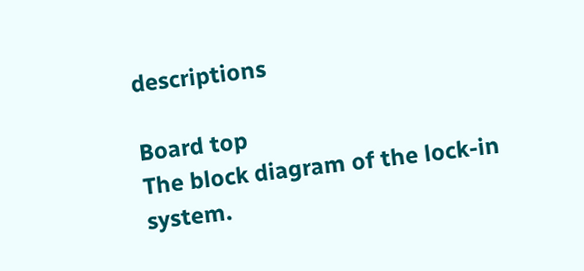descriptions

Board top
The block diagram of the lock-in system.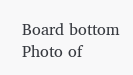Board bottom
Photo of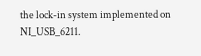the lock-in system implemented on NI_USB_6211.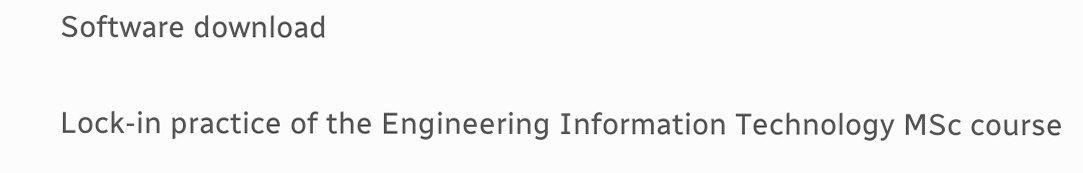Software download

Lock-in practice of the Engineering Information Technology MSc course